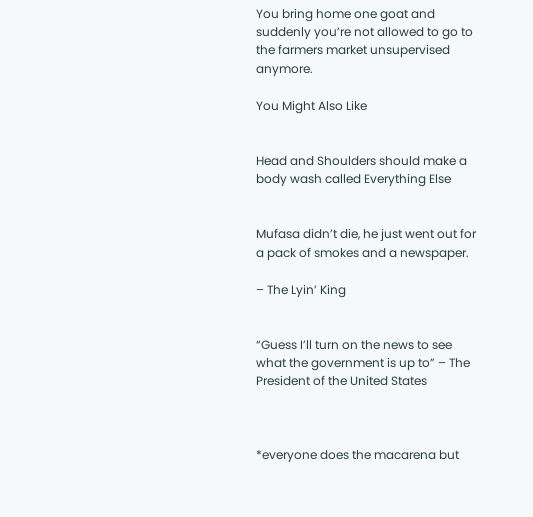You bring home one goat and suddenly you’re not allowed to go to the farmers market unsupervised anymore.

You Might Also Like


Head and Shoulders should make a body wash called Everything Else


Mufasa didn’t die, he just went out for a pack of smokes and a newspaper.

– The Lyin’ King


“Guess I’ll turn on the news to see what the government is up to” – The President of the United States



*everyone does the macarena but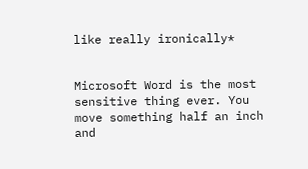like really ironically*


Microsoft Word is the most sensitive thing ever. You move something half an inch and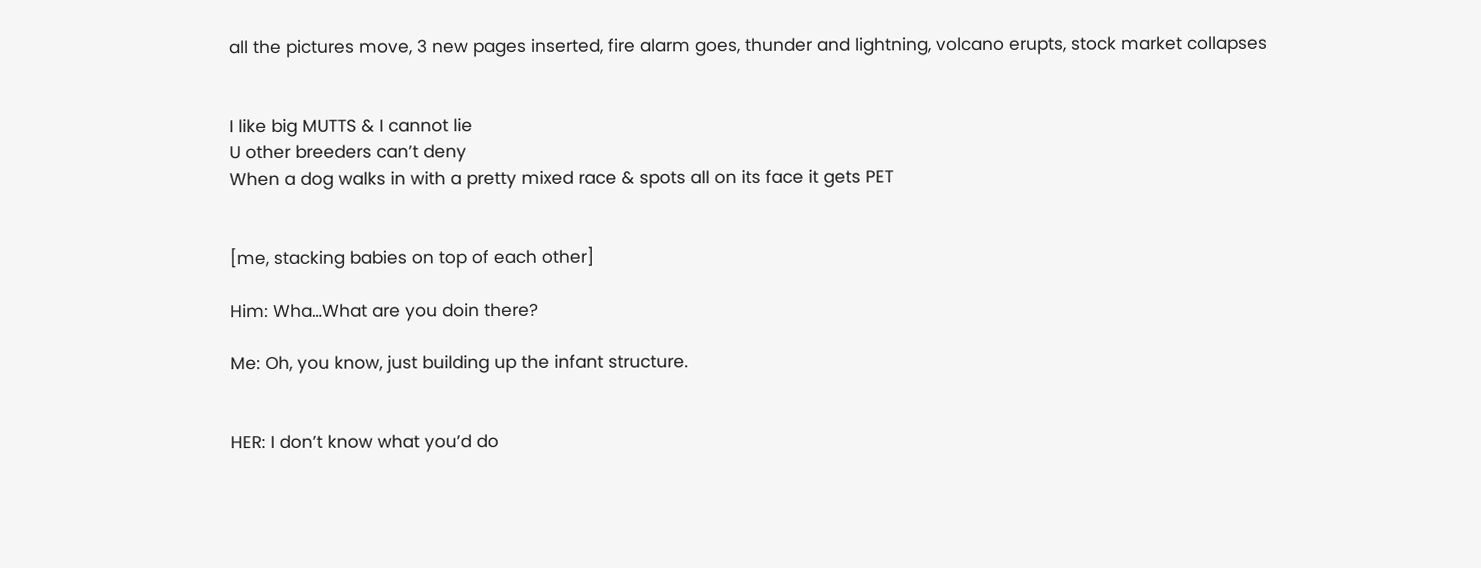all the pictures move, 3 new pages inserted, fire alarm goes, thunder and lightning, volcano erupts, stock market collapses


I like big MUTTS & I cannot lie
U other breeders can’t deny
When a dog walks in with a pretty mixed race & spots all on its face it gets PET


[me, stacking babies on top of each other]

Him: Wha…What are you doin there?

Me: Oh, you know, just building up the infant structure.


HER: I don’t know what you’d do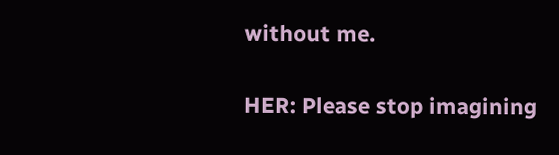without me.


HER: Please stop imagining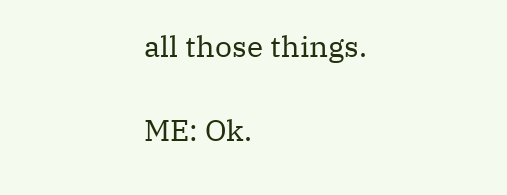all those things.

ME: Ok.